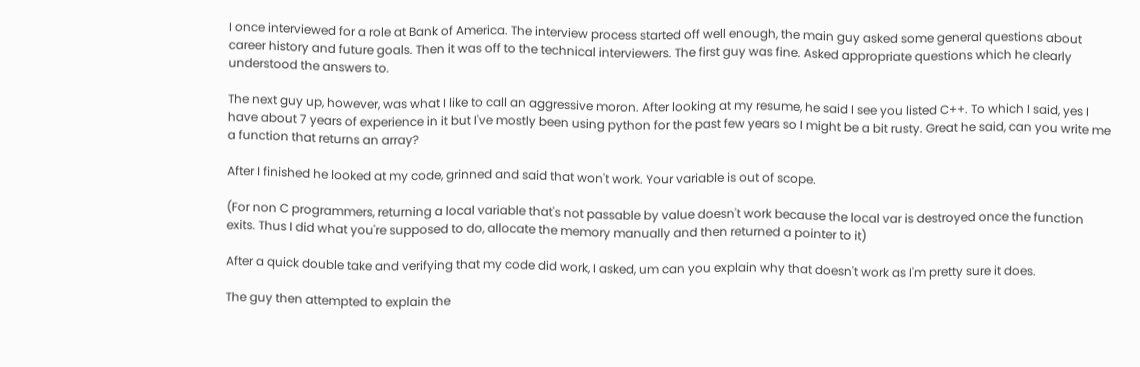I once interviewed for a role at Bank of America. The interview process started off well enough, the main guy asked some general questions about career history and future goals. Then it was off to the technical interviewers. The first guy was fine. Asked appropriate questions which he clearly understood the answers to.

The next guy up, however, was what I like to call an aggressive moron. After looking at my resume, he said I see you listed C++. To which I said, yes I have about 7 years of experience in it but I've mostly been using python for the past few years so I might be a bit rusty. Great he said, can you write me a function that returns an array?

After I finished he looked at my code, grinned and said that won't work. Your variable is out of scope.

(For non C programmers, returning a local variable that's not passable by value doesn't work because the local var is destroyed once the function exits. Thus I did what you're supposed to do, allocate the memory manually and then returned a pointer to it)

After a quick double take and verifying that my code did work, I asked, um can you explain why that doesn't work as I'm pretty sure it does.

The guy then attempted to explain the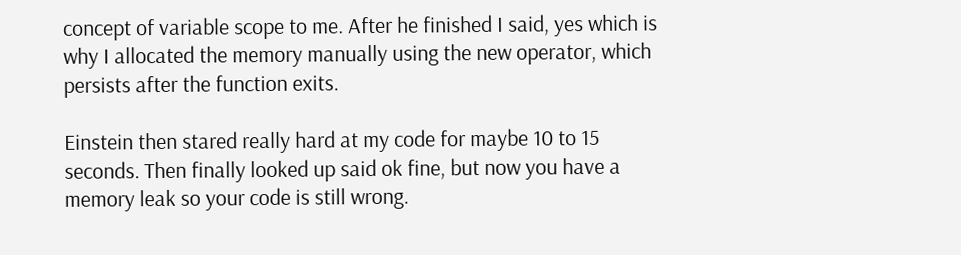concept of variable scope to me. After he finished I said, yes which is why I allocated the memory manually using the new operator, which persists after the function exits.

Einstein then stared really hard at my code for maybe 10 to 15 seconds. Then finally looked up said ok fine, but now you have a memory leak so your code is still wrong.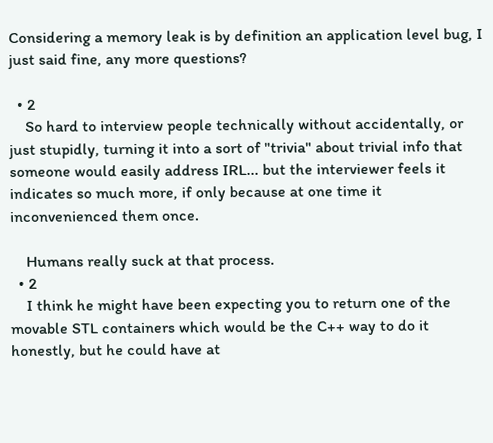Considering a memory leak is by definition an application level bug, I just said fine, any more questions?

  • 2
    So hard to interview people technically without accidentally, or just stupidly, turning it into a sort of "trivia" about trivial info that someone would easily address IRL... but the interviewer feels it indicates so much more, if only because at one time it inconvenienced them once.

    Humans really suck at that process.
  • 2
    I think he might have been expecting you to return one of the movable STL containers which would be the C++ way to do it honestly, but he could have at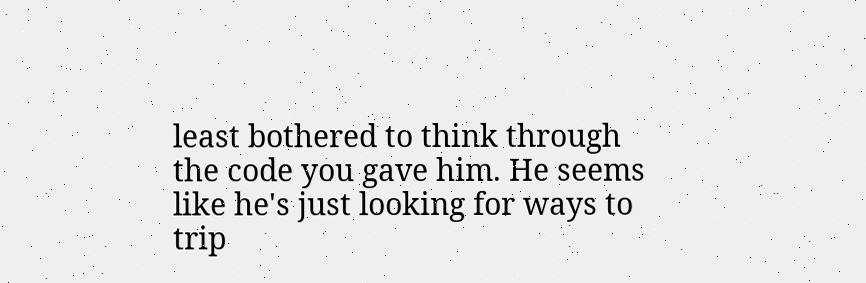least bothered to think through the code you gave him. He seems like he's just looking for ways to trip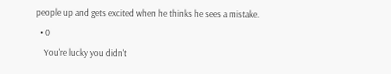people up and gets excited when he thinks he sees a mistake.
  • 0
    You're lucky you didn't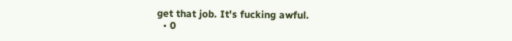get that job. It's fucking awful.
  • 0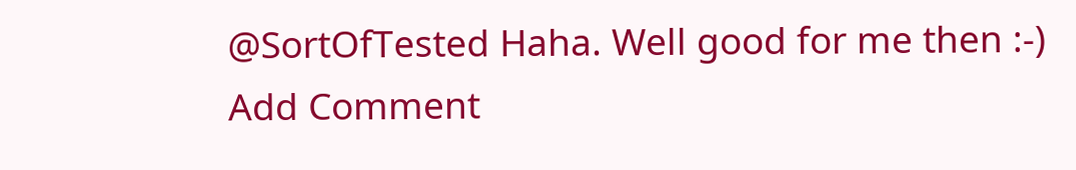@SortOfTested Haha. Well good for me then :-)
Add Comment